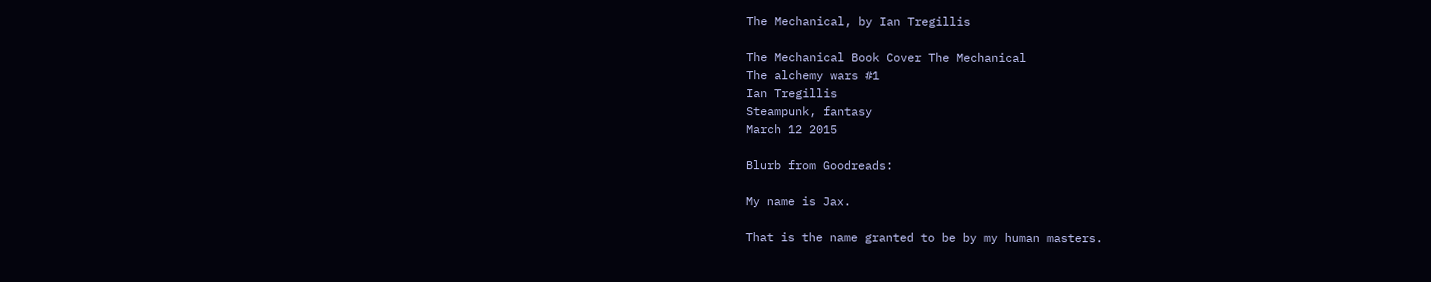The Mechanical, by Ian Tregillis

The Mechanical Book Cover The Mechanical
The alchemy wars #1
Ian Tregillis
Steampunk, fantasy
March 12 2015

Blurb from Goodreads:

My name is Jax.

That is the name granted to be by my human masters.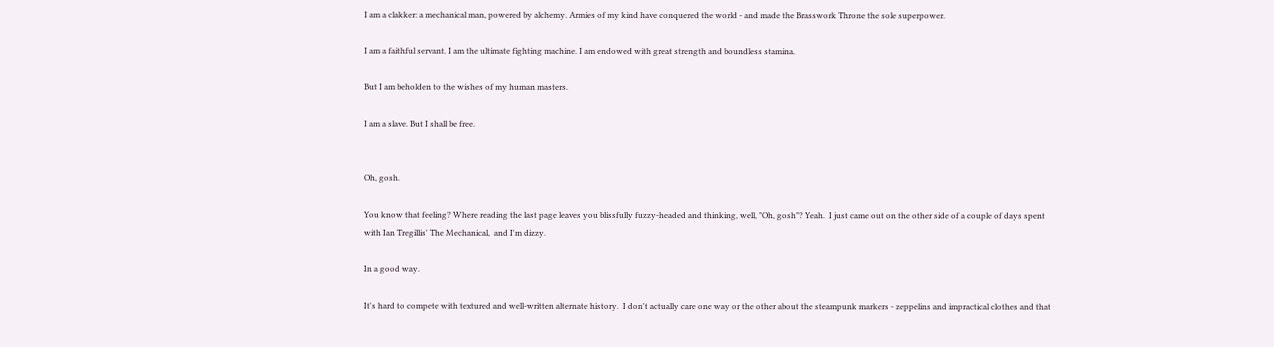I am a clakker: a mechanical man, powered by alchemy. Armies of my kind have conquered the world - and made the Brasswork Throne the sole superpower.

I am a faithful servant. I am the ultimate fighting machine. I am endowed with great strength and boundless stamina.

But I am beholden to the wishes of my human masters.

I am a slave. But I shall be free.


Oh, gosh.

You know that feeling? Where reading the last page leaves you blissfully fuzzy-headed and thinking, well, "Oh, gosh"? Yeah.  I just came out on the other side of a couple of days spent with Ian Tregillis' The Mechanical,  and I'm dizzy.

In a good way.

It's hard to compete with textured and well-written alternate history.  I don't actually care one way or the other about the steampunk markers - zeppelins and impractical clothes and that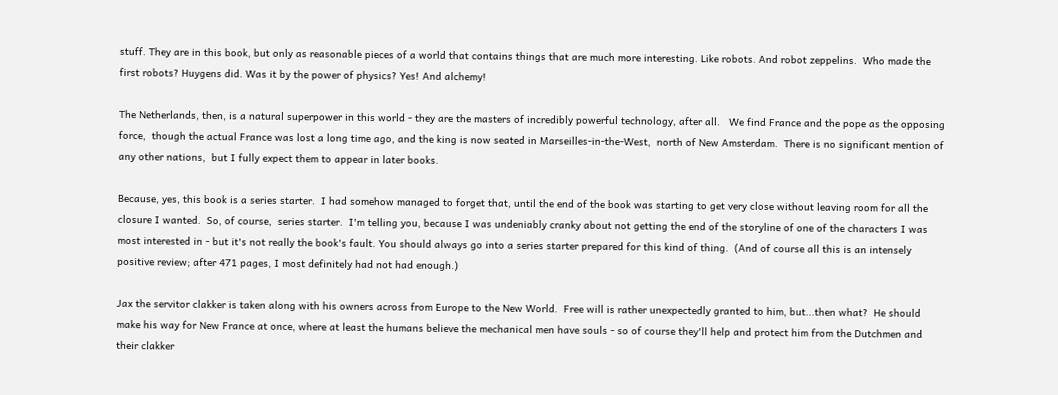stuff. They are in this book, but only as reasonable pieces of a world that contains things that are much more interesting. Like robots. And robot zeppelins.  Who made the first robots? Huygens did. Was it by the power of physics? Yes! And alchemy!

The Netherlands, then, is a natural superpower in this world - they are the masters of incredibly powerful technology, after all.   We find France and the pope as the opposing force,  though the actual France was lost a long time ago, and the king is now seated in Marseilles-in-the-West,  north of New Amsterdam.  There is no significant mention of any other nations,  but I fully expect them to appear in later books.

Because, yes, this book is a series starter.  I had somehow managed to forget that, until the end of the book was starting to get very close without leaving room for all the closure I wanted.  So, of course,  series starter.  I'm telling you, because I was undeniably cranky about not getting the end of the storyline of one of the characters I was most interested in - but it's not really the book's fault. You should always go into a series starter prepared for this kind of thing.  (And of course all this is an intensely positive review; after 471 pages, I most definitely had not had enough.)

Jax the servitor clakker is taken along with his owners across from Europe to the New World.  Free will is rather unexpectedly granted to him, but...then what?  He should make his way for New France at once, where at least the humans believe the mechanical men have souls - so of course they'll help and protect him from the Dutchmen and their clakker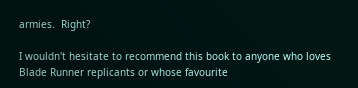armies.  Right?

I wouldn't hesitate to recommend this book to anyone who loves Blade Runner replicants or whose favourite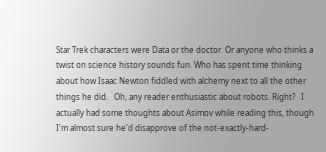Star Trek characters were Data or the doctor. Or anyone who thinks a twist on science history sounds fun. Who has spent time thinking about how Isaac Newton fiddled with alchemy next to all the other things he did.   Oh, any reader enthusiastic about robots. Right?   I actually had some thoughts about Asimov while reading this, though I'm almost sure he'd disapprove of the not-exactly-hard-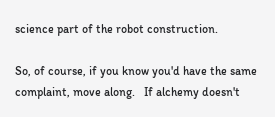science part of the robot construction.

So, of course, if you know you'd have the same complaint, move along.   If alchemy doesn't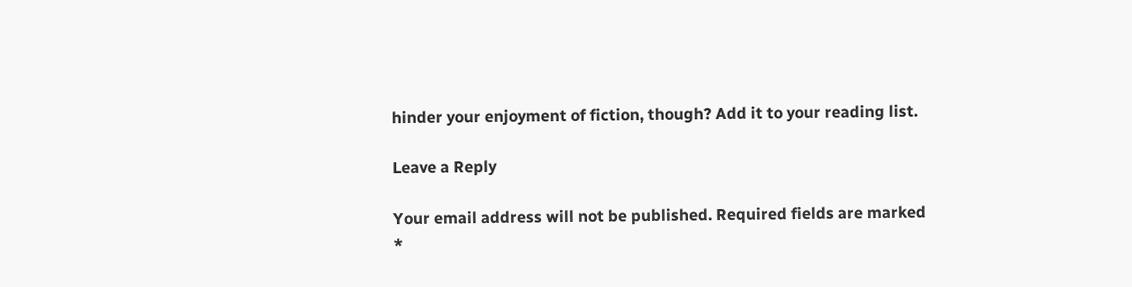hinder your enjoyment of fiction, though? Add it to your reading list.

Leave a Reply

Your email address will not be published. Required fields are marked *